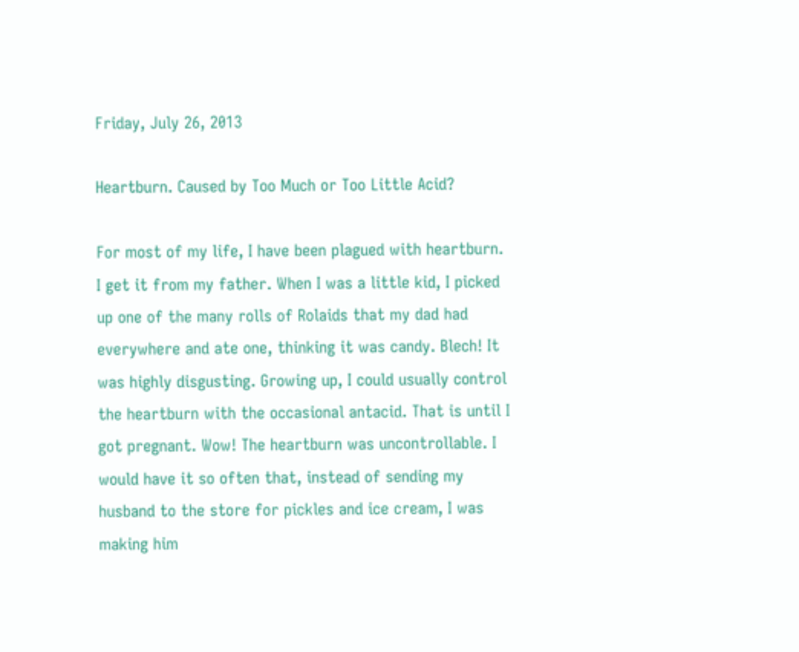Friday, July 26, 2013

Heartburn. Caused by Too Much or Too Little Acid?

For most of my life, I have been plagued with heartburn. I get it from my father. When I was a little kid, I picked up one of the many rolls of Rolaids that my dad had everywhere and ate one, thinking it was candy. Blech! It was highly disgusting. Growing up, I could usually control the heartburn with the occasional antacid. That is until I got pregnant. Wow! The heartburn was uncontrollable. I would have it so often that, instead of sending my husband to the store for pickles and ice cream, I was making him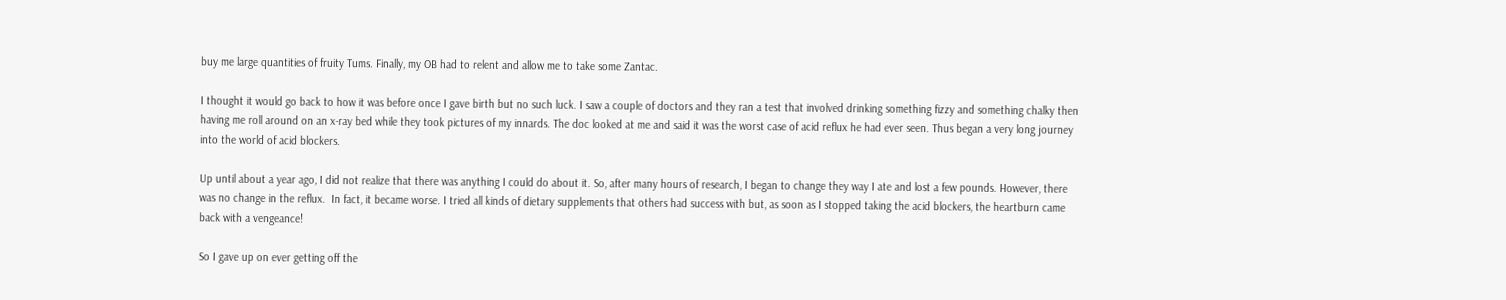buy me large quantities of fruity Tums. Finally, my OB had to relent and allow me to take some Zantac.

I thought it would go back to how it was before once I gave birth but no such luck. I saw a couple of doctors and they ran a test that involved drinking something fizzy and something chalky then having me roll around on an x-ray bed while they took pictures of my innards. The doc looked at me and said it was the worst case of acid reflux he had ever seen. Thus began a very long journey into the world of acid blockers.

Up until about a year ago, I did not realize that there was anything I could do about it. So, after many hours of research, I began to change they way I ate and lost a few pounds. However, there was no change in the reflux.  In fact, it became worse. I tried all kinds of dietary supplements that others had success with but, as soon as I stopped taking the acid blockers, the heartburn came back with a vengeance!

So I gave up on ever getting off the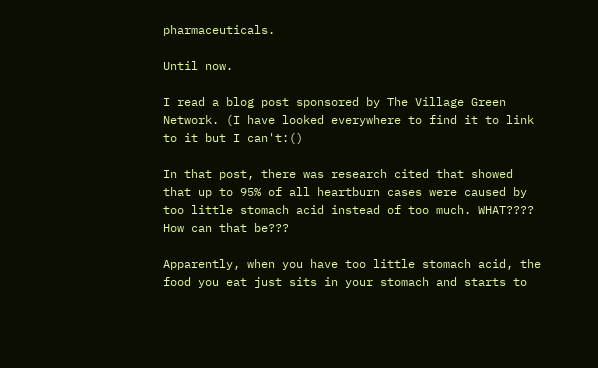pharmaceuticals.

Until now.

I read a blog post sponsored by The Village Green Network. (I have looked everywhere to find it to link to it but I can't:()

In that post, there was research cited that showed that up to 95% of all heartburn cases were caused by too little stomach acid instead of too much. WHAT???? How can that be???

Apparently, when you have too little stomach acid, the food you eat just sits in your stomach and starts to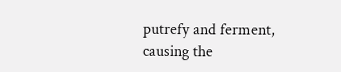putrefy and ferment, causing the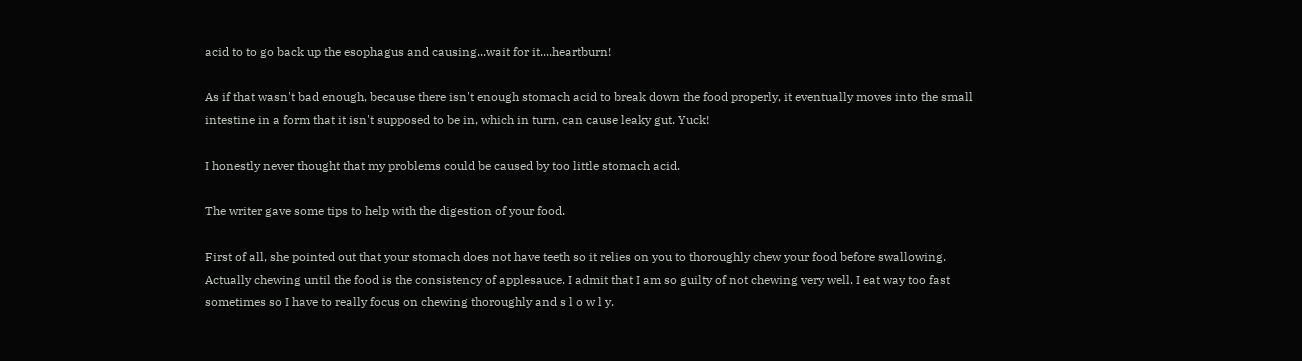acid to to go back up the esophagus and causing...wait for it....heartburn!

As if that wasn't bad enough, because there isn't enough stomach acid to break down the food properly, it eventually moves into the small intestine in a form that it isn't supposed to be in, which in turn, can cause leaky gut. Yuck!

I honestly never thought that my problems could be caused by too little stomach acid.

The writer gave some tips to help with the digestion of your food.

First of all, she pointed out that your stomach does not have teeth so it relies on you to thoroughly chew your food before swallowing. Actually chewing until the food is the consistency of applesauce. I admit that I am so guilty of not chewing very well. I eat way too fast sometimes so I have to really focus on chewing thoroughly and s l o w l y.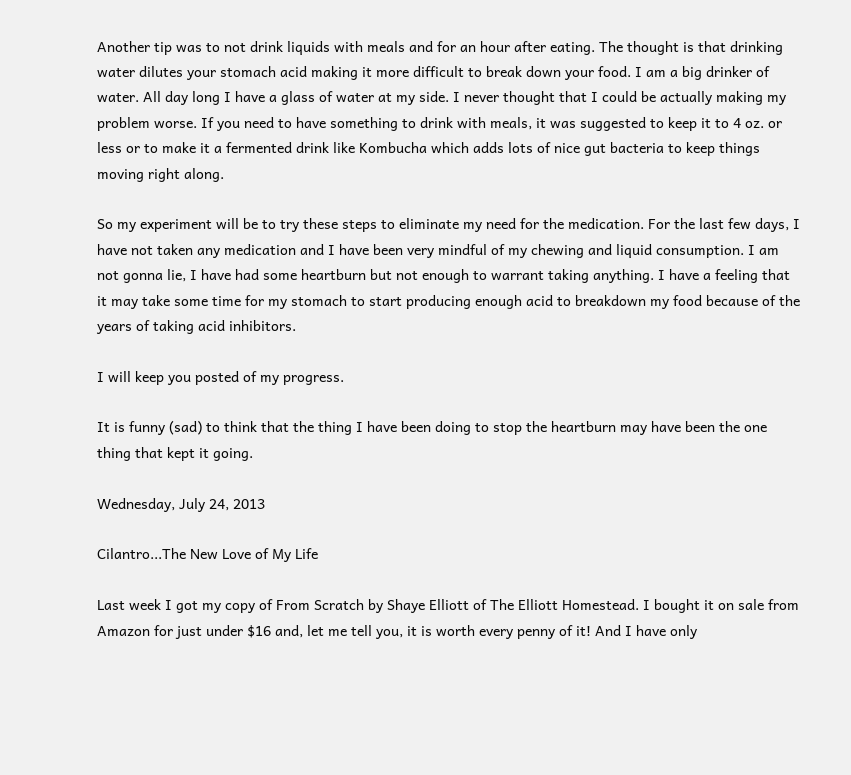Another tip was to not drink liquids with meals and for an hour after eating. The thought is that drinking water dilutes your stomach acid making it more difficult to break down your food. I am a big drinker of water. All day long I have a glass of water at my side. I never thought that I could be actually making my problem worse. If you need to have something to drink with meals, it was suggested to keep it to 4 oz. or less or to make it a fermented drink like Kombucha which adds lots of nice gut bacteria to keep things moving right along.

So my experiment will be to try these steps to eliminate my need for the medication. For the last few days, I have not taken any medication and I have been very mindful of my chewing and liquid consumption. I am not gonna lie, I have had some heartburn but not enough to warrant taking anything. I have a feeling that it may take some time for my stomach to start producing enough acid to breakdown my food because of the years of taking acid inhibitors.

I will keep you posted of my progress.

It is funny (sad) to think that the thing I have been doing to stop the heartburn may have been the one thing that kept it going.

Wednesday, July 24, 2013

Cilantro...The New Love of My Life

Last week I got my copy of From Scratch by Shaye Elliott of The Elliott Homestead. I bought it on sale from Amazon for just under $16 and, let me tell you, it is worth every penny of it! And I have only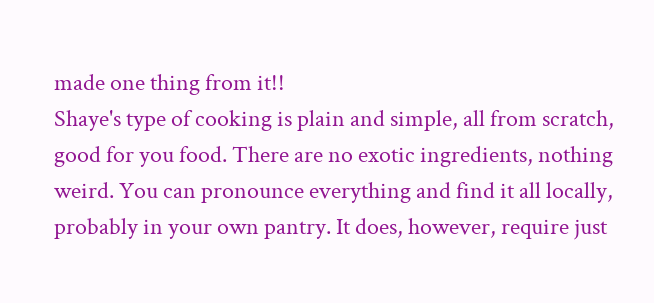made one thing from it!!
Shaye's type of cooking is plain and simple, all from scratch, good for you food. There are no exotic ingredients, nothing weird. You can pronounce everything and find it all locally, probably in your own pantry. It does, however, require just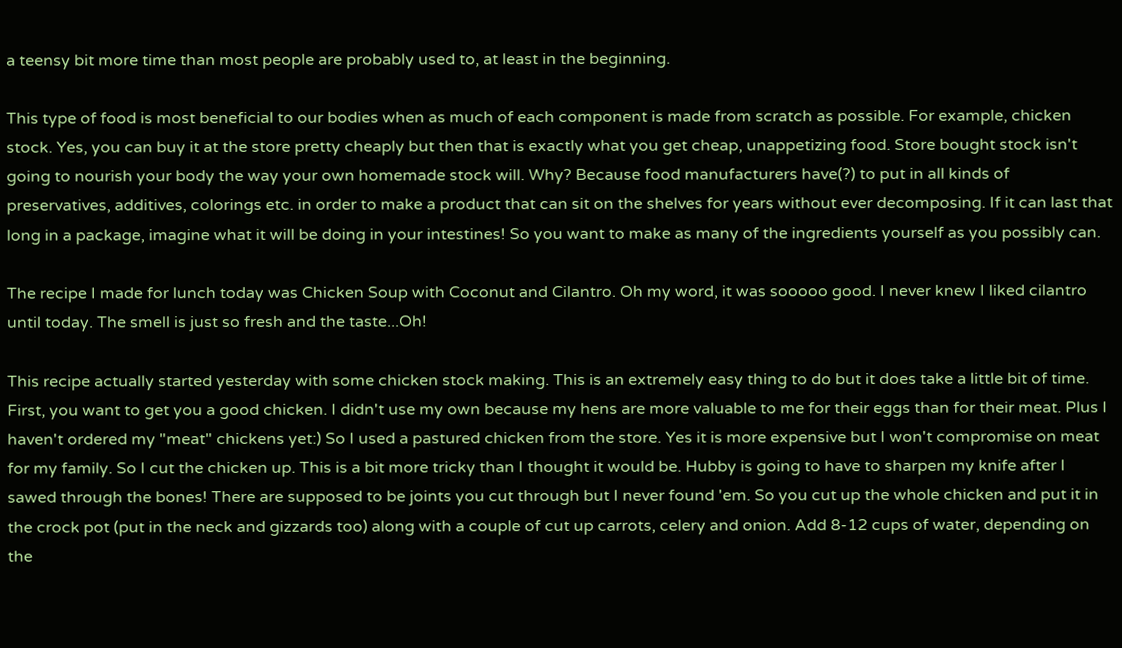a teensy bit more time than most people are probably used to, at least in the beginning.

This type of food is most beneficial to our bodies when as much of each component is made from scratch as possible. For example, chicken stock. Yes, you can buy it at the store pretty cheaply but then that is exactly what you get cheap, unappetizing food. Store bought stock isn't going to nourish your body the way your own homemade stock will. Why? Because food manufacturers have(?) to put in all kinds of preservatives, additives, colorings etc. in order to make a product that can sit on the shelves for years without ever decomposing. If it can last that long in a package, imagine what it will be doing in your intestines! So you want to make as many of the ingredients yourself as you possibly can.

The recipe I made for lunch today was Chicken Soup with Coconut and Cilantro. Oh my word, it was sooooo good. I never knew I liked cilantro until today. The smell is just so fresh and the taste...Oh!

This recipe actually started yesterday with some chicken stock making. This is an extremely easy thing to do but it does take a little bit of time. First, you want to get you a good chicken. I didn't use my own because my hens are more valuable to me for their eggs than for their meat. Plus I haven't ordered my "meat" chickens yet:) So I used a pastured chicken from the store. Yes it is more expensive but I won't compromise on meat for my family. So I cut the chicken up. This is a bit more tricky than I thought it would be. Hubby is going to have to sharpen my knife after I sawed through the bones! There are supposed to be joints you cut through but I never found 'em. So you cut up the whole chicken and put it in the crock pot (put in the neck and gizzards too) along with a couple of cut up carrots, celery and onion. Add 8-12 cups of water, depending on the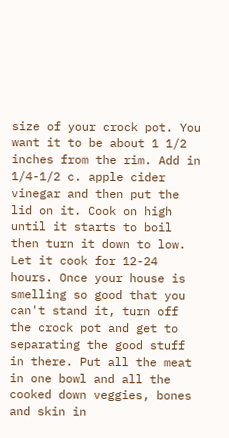size of your crock pot. You want it to be about 1 1/2 inches from the rim. Add in 1/4-1/2 c. apple cider vinegar and then put the lid on it. Cook on high until it starts to boil then turn it down to low. Let it cook for 12-24 hours. Once your house is smelling so good that you can't stand it, turn off the crock pot and get to separating the good stuff in there. Put all the meat in one bowl and all the cooked down veggies, bones and skin in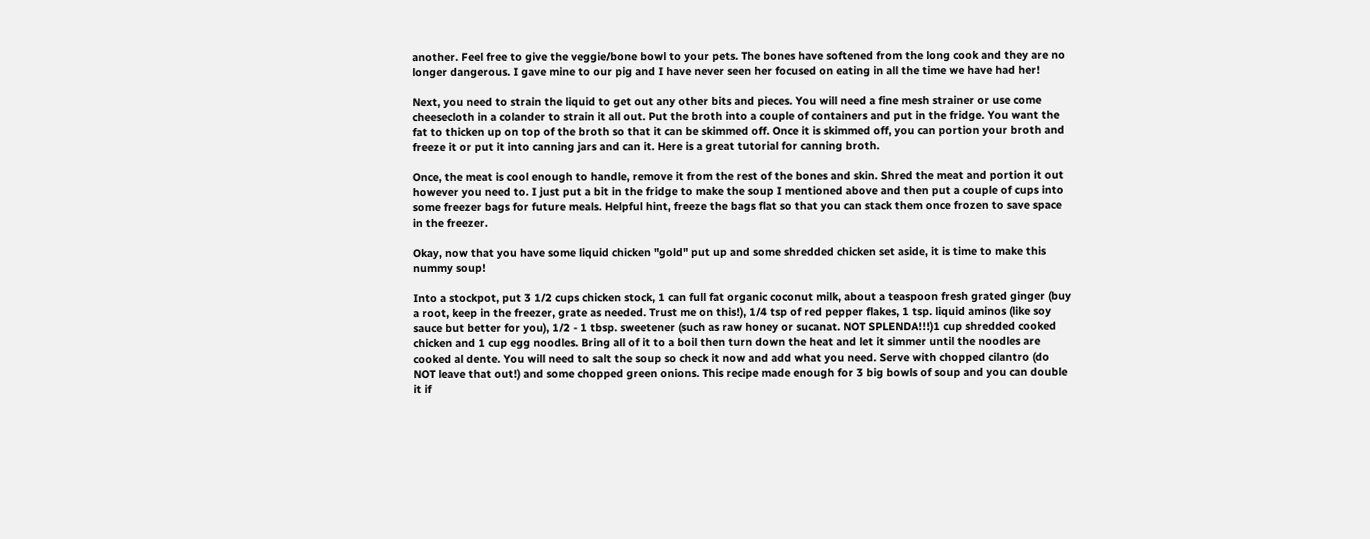another. Feel free to give the veggie/bone bowl to your pets. The bones have softened from the long cook and they are no longer dangerous. I gave mine to our pig and I have never seen her focused on eating in all the time we have had her!

Next, you need to strain the liquid to get out any other bits and pieces. You will need a fine mesh strainer or use come cheesecloth in a colander to strain it all out. Put the broth into a couple of containers and put in the fridge. You want the fat to thicken up on top of the broth so that it can be skimmed off. Once it is skimmed off, you can portion your broth and freeze it or put it into canning jars and can it. Here is a great tutorial for canning broth.

Once, the meat is cool enough to handle, remove it from the rest of the bones and skin. Shred the meat and portion it out however you need to. I just put a bit in the fridge to make the soup I mentioned above and then put a couple of cups into some freezer bags for future meals. Helpful hint, freeze the bags flat so that you can stack them once frozen to save space in the freezer.

Okay, now that you have some liquid chicken "gold" put up and some shredded chicken set aside, it is time to make this nummy soup!

Into a stockpot, put 3 1/2 cups chicken stock, 1 can full fat organic coconut milk, about a teaspoon fresh grated ginger (buy a root, keep in the freezer, grate as needed. Trust me on this!), 1/4 tsp of red pepper flakes, 1 tsp. liquid aminos (like soy sauce but better for you), 1/2 - 1 tbsp. sweetener (such as raw honey or sucanat. NOT SPLENDA!!!)1 cup shredded cooked chicken and 1 cup egg noodles. Bring all of it to a boil then turn down the heat and let it simmer until the noodles are cooked al dente. You will need to salt the soup so check it now and add what you need. Serve with chopped cilantro (do NOT leave that out!) and some chopped green onions. This recipe made enough for 3 big bowls of soup and you can double it if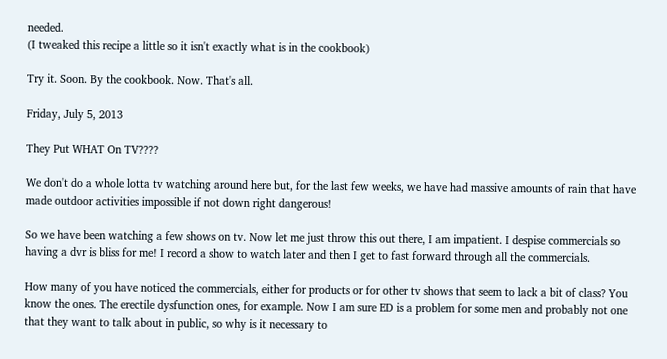needed.
(I tweaked this recipe a little so it isn't exactly what is in the cookbook)

Try it. Soon. By the cookbook. Now. That's all.

Friday, July 5, 2013

They Put WHAT On TV????

We don't do a whole lotta tv watching around here but, for the last few weeks, we have had massive amounts of rain that have made outdoor activities impossible if not down right dangerous!

So we have been watching a few shows on tv. Now let me just throw this out there, I am impatient. I despise commercials so having a dvr is bliss for me! I record a show to watch later and then I get to fast forward through all the commercials.

How many of you have noticed the commercials, either for products or for other tv shows that seem to lack a bit of class? You know the ones. The erectile dysfunction ones, for example. Now I am sure ED is a problem for some men and probably not one that they want to talk about in public, so why is it necessary to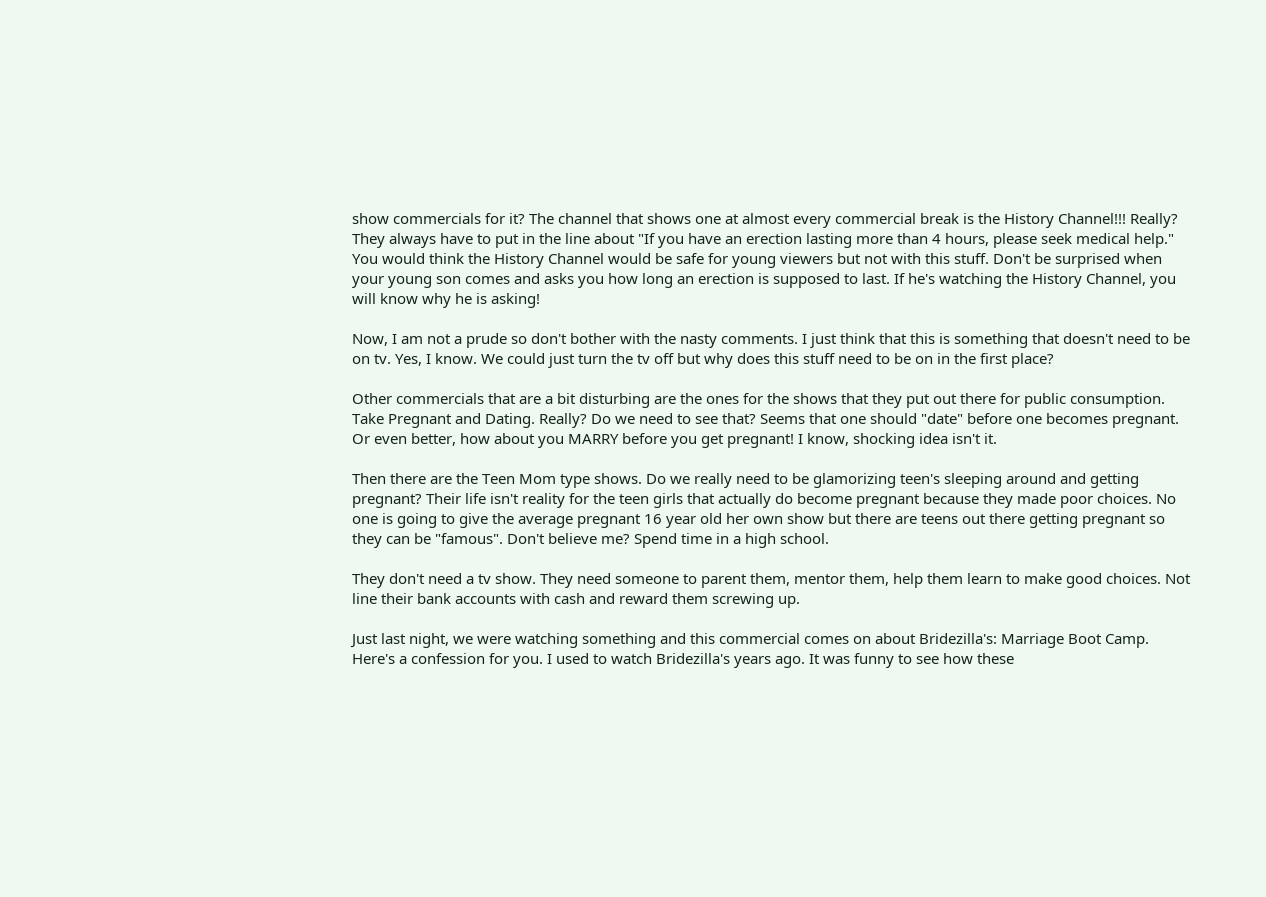show commercials for it? The channel that shows one at almost every commercial break is the History Channel!!! Really? They always have to put in the line about "If you have an erection lasting more than 4 hours, please seek medical help." You would think the History Channel would be safe for young viewers but not with this stuff. Don't be surprised when your young son comes and asks you how long an erection is supposed to last. If he's watching the History Channel, you will know why he is asking!

Now, I am not a prude so don't bother with the nasty comments. I just think that this is something that doesn't need to be on tv. Yes, I know. We could just turn the tv off but why does this stuff need to be on in the first place?

Other commercials that are a bit disturbing are the ones for the shows that they put out there for public consumption. Take Pregnant and Dating. Really? Do we need to see that? Seems that one should "date" before one becomes pregnant. Or even better, how about you MARRY before you get pregnant! I know, shocking idea isn't it.

Then there are the Teen Mom type shows. Do we really need to be glamorizing teen's sleeping around and getting pregnant? Their life isn't reality for the teen girls that actually do become pregnant because they made poor choices. No one is going to give the average pregnant 16 year old her own show but there are teens out there getting pregnant so they can be "famous". Don't believe me? Spend time in a high school.

They don't need a tv show. They need someone to parent them, mentor them, help them learn to make good choices. Not line their bank accounts with cash and reward them screwing up.

Just last night, we were watching something and this commercial comes on about Bridezilla's: Marriage Boot Camp. Here's a confession for you. I used to watch Bridezilla's years ago. It was funny to see how these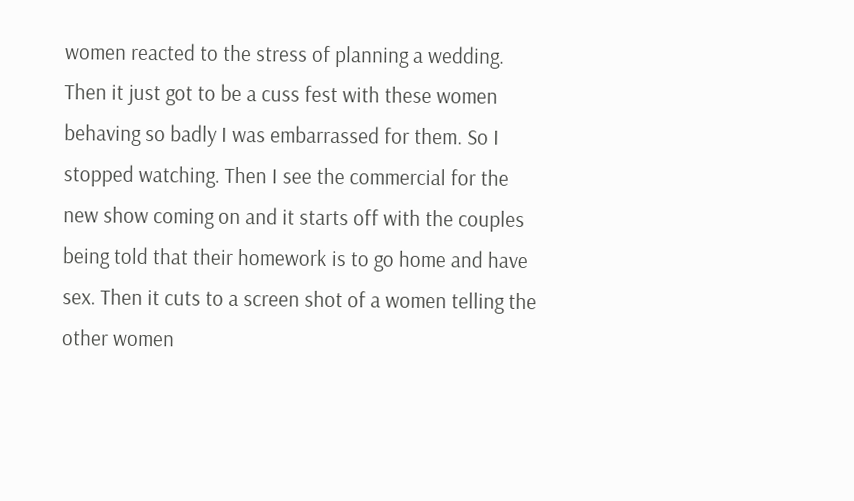women reacted to the stress of planning a wedding. Then it just got to be a cuss fest with these women behaving so badly I was embarrassed for them. So I stopped watching. Then I see the commercial for the new show coming on and it starts off with the couples being told that their homework is to go home and have sex. Then it cuts to a screen shot of a women telling the other women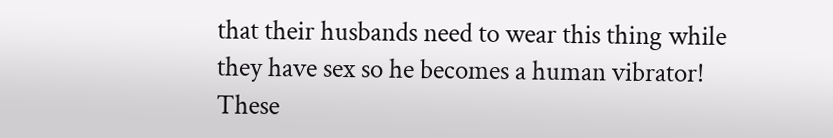that their husbands need to wear this thing while they have sex so he becomes a human vibrator! These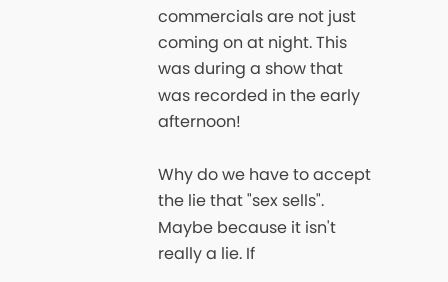commercials are not just coming on at night. This was during a show that was recorded in the early afternoon!

Why do we have to accept the lie that "sex sells". Maybe because it isn't really a lie. If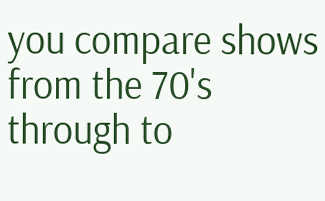you compare shows from the 70's through to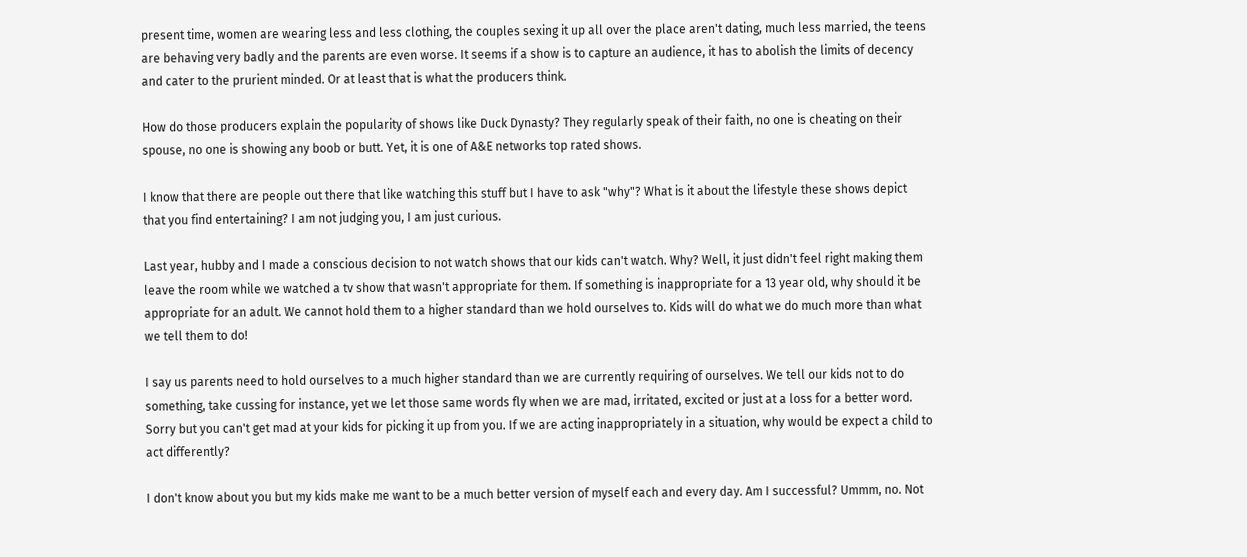present time, women are wearing less and less clothing, the couples sexing it up all over the place aren't dating, much less married, the teens are behaving very badly and the parents are even worse. It seems if a show is to capture an audience, it has to abolish the limits of decency and cater to the prurient minded. Or at least that is what the producers think.

How do those producers explain the popularity of shows like Duck Dynasty? They regularly speak of their faith, no one is cheating on their spouse, no one is showing any boob or butt. Yet, it is one of A&E networks top rated shows.

I know that there are people out there that like watching this stuff but I have to ask "why"? What is it about the lifestyle these shows depict that you find entertaining? I am not judging you, I am just curious.

Last year, hubby and I made a conscious decision to not watch shows that our kids can't watch. Why? Well, it just didn't feel right making them leave the room while we watched a tv show that wasn't appropriate for them. If something is inappropriate for a 13 year old, why should it be appropriate for an adult. We cannot hold them to a higher standard than we hold ourselves to. Kids will do what we do much more than what we tell them to do!

I say us parents need to hold ourselves to a much higher standard than we are currently requiring of ourselves. We tell our kids not to do something, take cussing for instance, yet we let those same words fly when we are mad, irritated, excited or just at a loss for a better word. Sorry but you can't get mad at your kids for picking it up from you. If we are acting inappropriately in a situation, why would be expect a child to act differently?

I don't know about you but my kids make me want to be a much better version of myself each and every day. Am I successful? Ummm, no. Not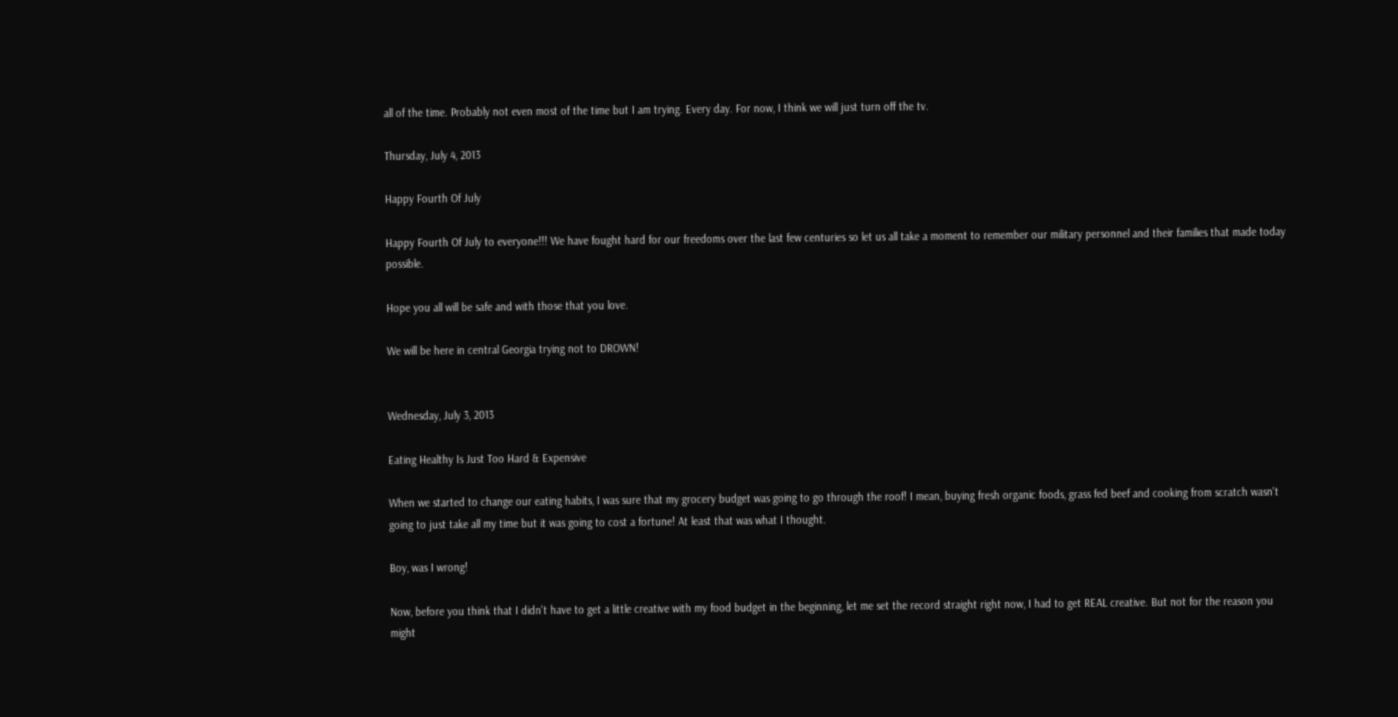all of the time. Probably not even most of the time but I am trying. Every day. For now, I think we will just turn off the tv.

Thursday, July 4, 2013

Happy Fourth Of July

Happy Fourth Of July to everyone!!! We have fought hard for our freedoms over the last few centuries so let us all take a moment to remember our military personnel and their families that made today possible.

Hope you all will be safe and with those that you love.

We will be here in central Georgia trying not to DROWN!


Wednesday, July 3, 2013

Eating Healthy Is Just Too Hard & Expensive

When we started to change our eating habits, I was sure that my grocery budget was going to go through the roof! I mean, buying fresh organic foods, grass fed beef and cooking from scratch wasn't going to just take all my time but it was going to cost a fortune! At least that was what I thought.

Boy, was I wrong!

Now, before you think that I didn't have to get a little creative with my food budget in the beginning, let me set the record straight right now, I had to get REAL creative. But not for the reason you might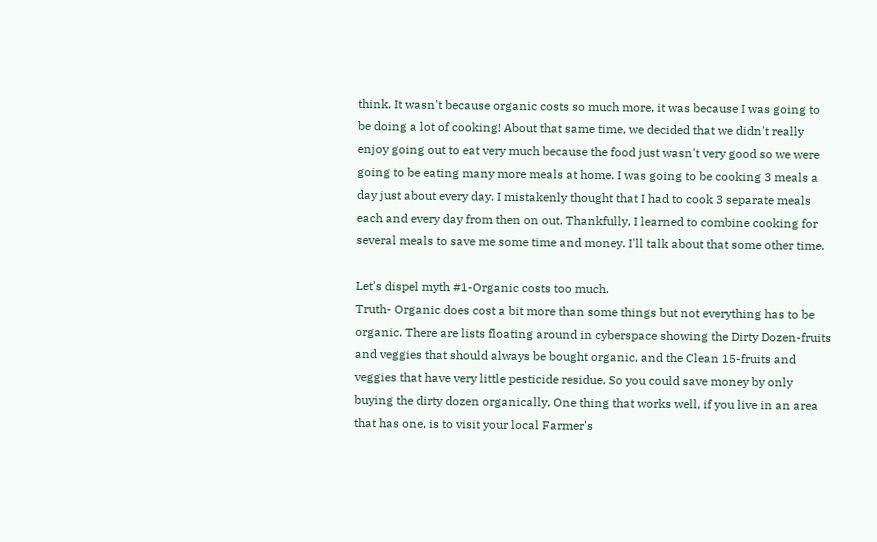think. It wasn't because organic costs so much more, it was because I was going to be doing a lot of cooking! About that same time, we decided that we didn't really enjoy going out to eat very much because the food just wasn't very good so we were going to be eating many more meals at home. I was going to be cooking 3 meals a day just about every day. I mistakenly thought that I had to cook 3 separate meals each and every day from then on out. Thankfully, I learned to combine cooking for several meals to save me some time and money. I'll talk about that some other time.

Let's dispel myth #1-Organic costs too much.
Truth- Organic does cost a bit more than some things but not everything has to be organic. There are lists floating around in cyberspace showing the Dirty Dozen-fruits and veggies that should always be bought organic, and the Clean 15-fruits and veggies that have very little pesticide residue. So you could save money by only buying the dirty dozen organically. One thing that works well, if you live in an area that has one, is to visit your local Farmer's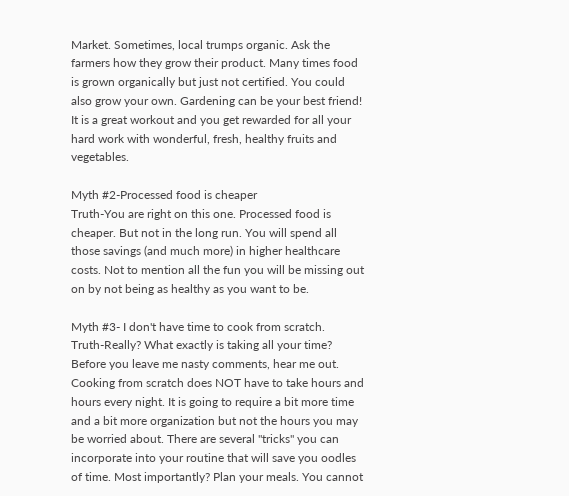Market. Sometimes, local trumps organic. Ask the farmers how they grow their product. Many times food is grown organically but just not certified. You could also grow your own. Gardening can be your best friend! It is a great workout and you get rewarded for all your hard work with wonderful, fresh, healthy fruits and vegetables.

Myth #2-Processed food is cheaper
Truth-You are right on this one. Processed food is cheaper. But not in the long run. You will spend all those savings (and much more) in higher healthcare costs. Not to mention all the fun you will be missing out on by not being as healthy as you want to be.

Myth #3- I don't have time to cook from scratch.
Truth-Really? What exactly is taking all your time? Before you leave me nasty comments, hear me out. Cooking from scratch does NOT have to take hours and hours every night. It is going to require a bit more time and a bit more organization but not the hours you may be worried about. There are several "tricks" you can incorporate into your routine that will save you oodles of time. Most importantly? Plan your meals. You cannot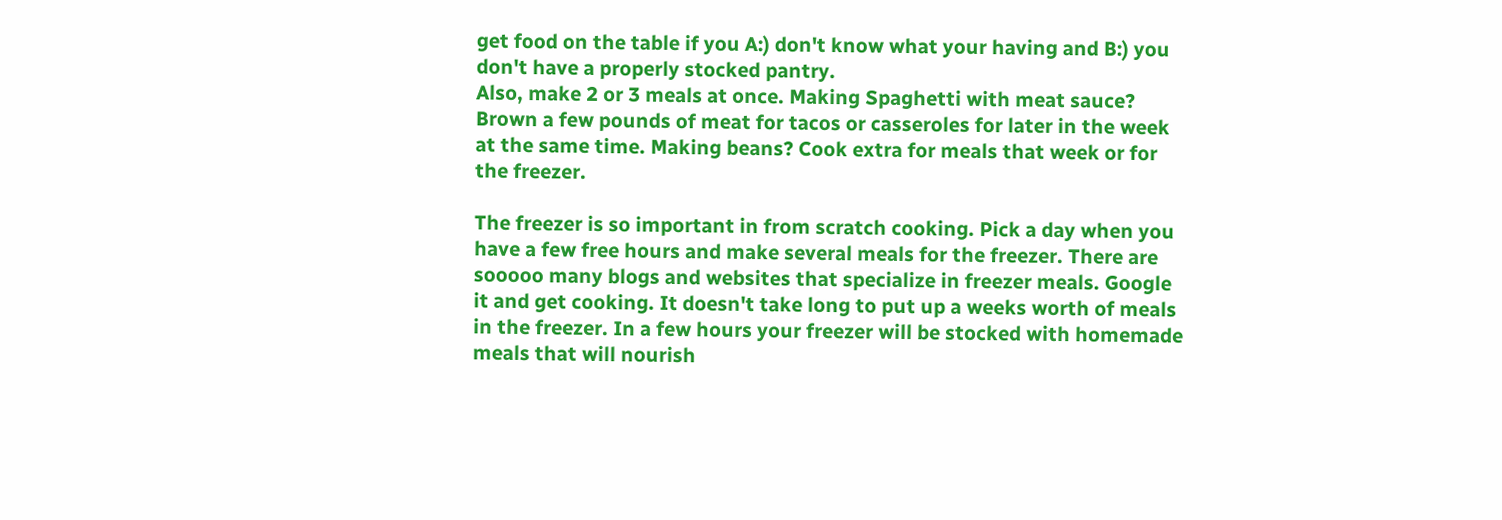get food on the table if you A:) don't know what your having and B:) you don't have a properly stocked pantry.
Also, make 2 or 3 meals at once. Making Spaghetti with meat sauce? Brown a few pounds of meat for tacos or casseroles for later in the week at the same time. Making beans? Cook extra for meals that week or for the freezer.

The freezer is so important in from scratch cooking. Pick a day when you have a few free hours and make several meals for the freezer. There are sooooo many blogs and websites that specialize in freezer meals. Google it and get cooking. It doesn't take long to put up a weeks worth of meals in the freezer. In a few hours your freezer will be stocked with homemade meals that will nourish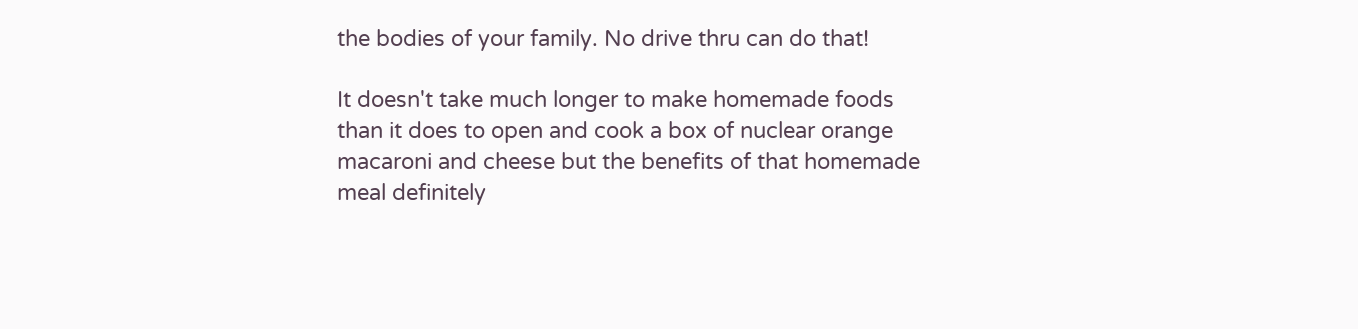the bodies of your family. No drive thru can do that!

It doesn't take much longer to make homemade foods than it does to open and cook a box of nuclear orange macaroni and cheese but the benefits of that homemade meal definitely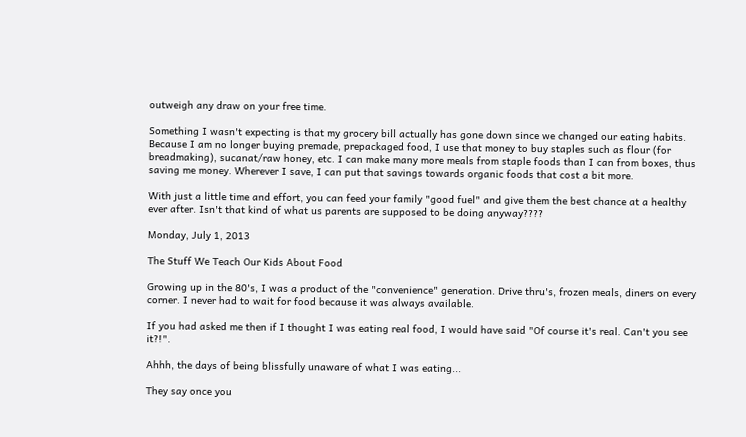outweigh any draw on your free time.

Something I wasn't expecting is that my grocery bill actually has gone down since we changed our eating habits. Because I am no longer buying premade, prepackaged food, I use that money to buy staples such as flour (for breadmaking), sucanat/raw honey, etc. I can make many more meals from staple foods than I can from boxes, thus saving me money. Wherever I save, I can put that savings towards organic foods that cost a bit more.

With just a little time and effort, you can feed your family "good fuel" and give them the best chance at a healthy ever after. Isn't that kind of what us parents are supposed to be doing anyway????

Monday, July 1, 2013

The Stuff We Teach Our Kids About Food

Growing up in the 80's, I was a product of the "convenience" generation. Drive thru's, frozen meals, diners on every corner. I never had to wait for food because it was always available.

If you had asked me then if I thought I was eating real food, I would have said "Of course it's real. Can't you see it?!".

Ahhh, the days of being blissfully unaware of what I was eating...

They say once you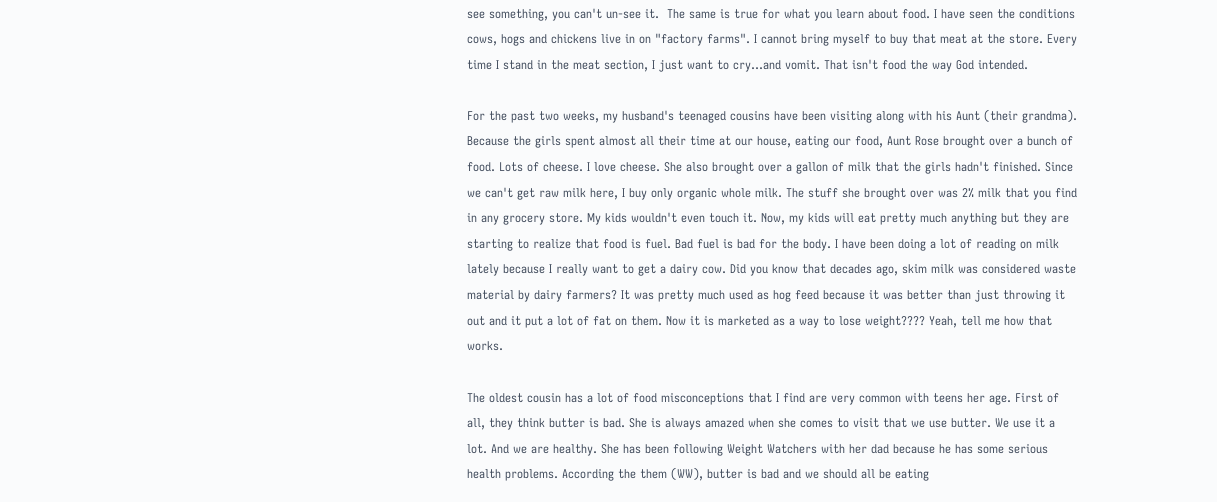see something, you can't un-see it.  The same is true for what you learn about food. I have seen the conditions cows, hogs and chickens live in on "factory farms". I cannot bring myself to buy that meat at the store. Every time I stand in the meat section, I just want to cry...and vomit. That isn't food the way God intended.

For the past two weeks, my husband's teenaged cousins have been visiting along with his Aunt (their grandma). Because the girls spent almost all their time at our house, eating our food, Aunt Rose brought over a bunch of food. Lots of cheese. I love cheese. She also brought over a gallon of milk that the girls hadn't finished. Since we can't get raw milk here, I buy only organic whole milk. The stuff she brought over was 2% milk that you find in any grocery store. My kids wouldn't even touch it. Now, my kids will eat pretty much anything but they are starting to realize that food is fuel. Bad fuel is bad for the body. I have been doing a lot of reading on milk lately because I really want to get a dairy cow. Did you know that decades ago, skim milk was considered waste material by dairy farmers? It was pretty much used as hog feed because it was better than just throwing it out and it put a lot of fat on them. Now it is marketed as a way to lose weight???? Yeah, tell me how that works.

The oldest cousin has a lot of food misconceptions that I find are very common with teens her age. First of all, they think butter is bad. She is always amazed when she comes to visit that we use butter. We use it a lot. And we are healthy. She has been following Weight Watchers with her dad because he has some serious health problems. According the them (WW), butter is bad and we should all be eating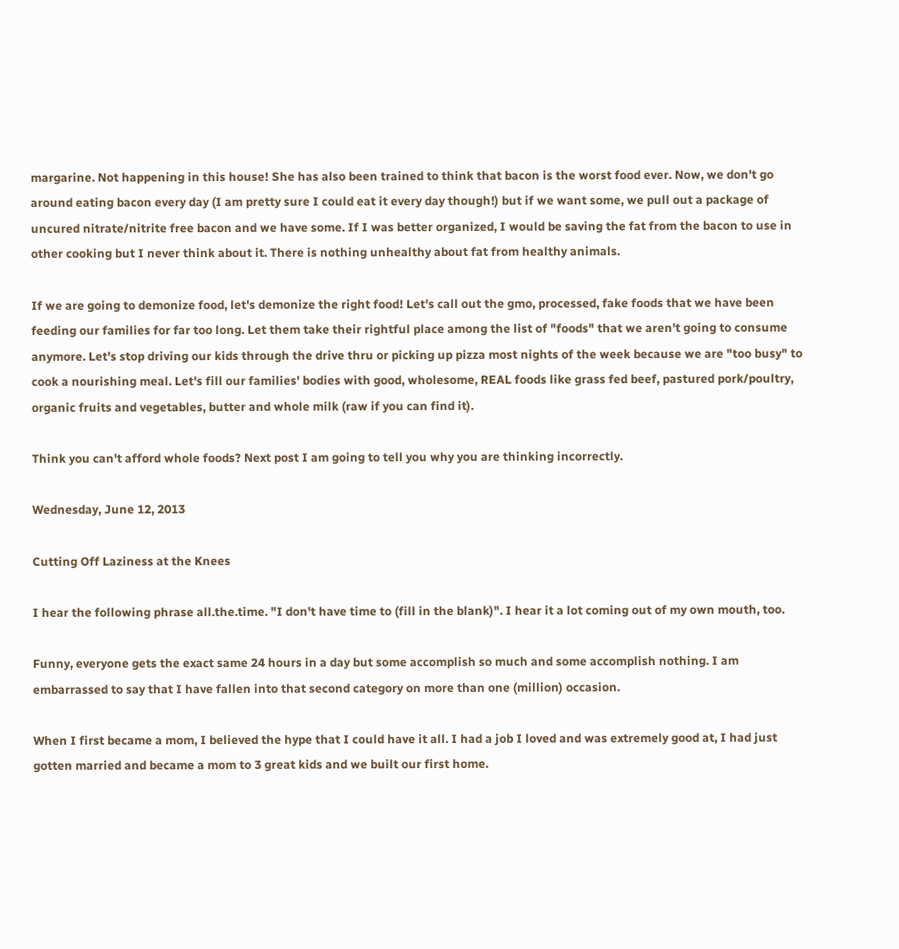margarine. Not happening in this house! She has also been trained to think that bacon is the worst food ever. Now, we don't go around eating bacon every day (I am pretty sure I could eat it every day though!) but if we want some, we pull out a package of uncured nitrate/nitrite free bacon and we have some. If I was better organized, I would be saving the fat from the bacon to use in other cooking but I never think about it. There is nothing unhealthy about fat from healthy animals.

If we are going to demonize food, let's demonize the right food! Let's call out the gmo, processed, fake foods that we have been feeding our families for far too long. Let them take their rightful place among the list of "foods" that we aren't going to consume anymore. Let's stop driving our kids through the drive thru or picking up pizza most nights of the week because we are "too busy" to cook a nourishing meal. Let's fill our families' bodies with good, wholesome, REAL foods like grass fed beef, pastured pork/poultry, organic fruits and vegetables, butter and whole milk (raw if you can find it).

Think you can't afford whole foods? Next post I am going to tell you why you are thinking incorrectly.

Wednesday, June 12, 2013

Cutting Off Laziness at the Knees

I hear the following phrase all.the.time. "I don't have time to (fill in the blank)". I hear it a lot coming out of my own mouth, too.

Funny, everyone gets the exact same 24 hours in a day but some accomplish so much and some accomplish nothing. I am embarrassed to say that I have fallen into that second category on more than one (million) occasion.

When I first became a mom, I believed the hype that I could have it all. I had a job I loved and was extremely good at, I had just gotten married and became a mom to 3 great kids and we built our first home.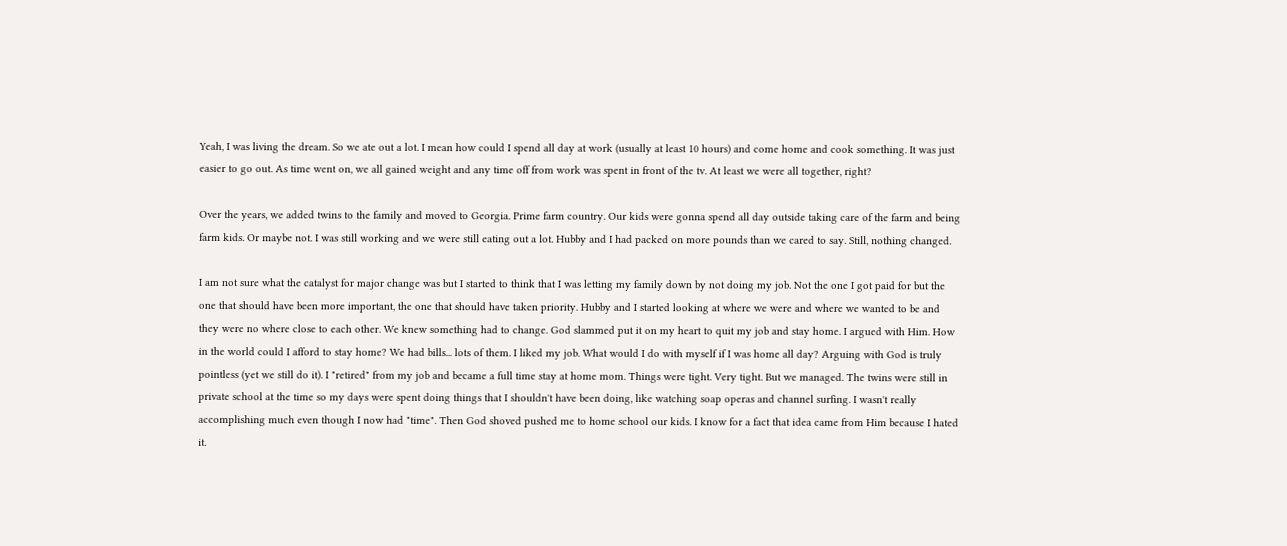Yeah, I was living the dream. So we ate out a lot. I mean how could I spend all day at work (usually at least 10 hours) and come home and cook something. It was just easier to go out. As time went on, we all gained weight and any time off from work was spent in front of the tv. At least we were all together, right?

Over the years, we added twins to the family and moved to Georgia. Prime farm country. Our kids were gonna spend all day outside taking care of the farm and being farm kids. Or maybe not. I was still working and we were still eating out a lot. Hubby and I had packed on more pounds than we cared to say. Still, nothing changed.

I am not sure what the catalyst for major change was but I started to think that I was letting my family down by not doing my job. Not the one I got paid for but the one that should have been more important, the one that should have taken priority. Hubby and I started looking at where we were and where we wanted to be and they were no where close to each other. We knew something had to change. God slammed put it on my heart to quit my job and stay home. I argued with Him. How in the world could I afford to stay home? We had bills... lots of them. I liked my job. What would I do with myself if I was home all day? Arguing with God is truly pointless (yet we still do it). I "retired" from my job and became a full time stay at home mom. Things were tight. Very tight. But we managed. The twins were still in private school at the time so my days were spent doing things that I shouldn't have been doing, like watching soap operas and channel surfing. I wasn't really accomplishing much even though I now had "time". Then God shoved pushed me to home school our kids. I know for a fact that idea came from Him because I hated it.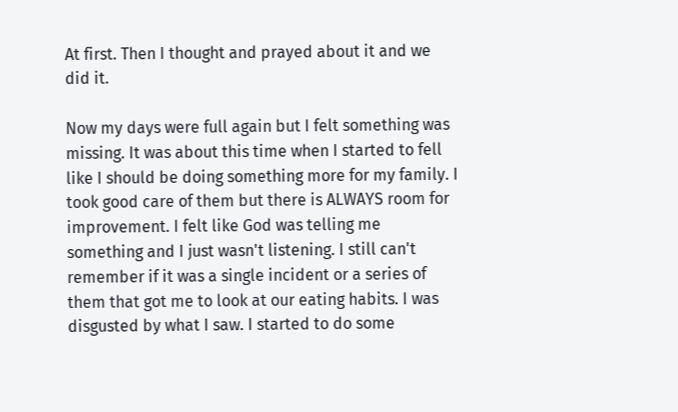At first. Then I thought and prayed about it and we did it.

Now my days were full again but I felt something was missing. It was about this time when I started to fell like I should be doing something more for my family. I took good care of them but there is ALWAYS room for improvement. I felt like God was telling me something and I just wasn't listening. I still can't remember if it was a single incident or a series of them that got me to look at our eating habits. I was disgusted by what I saw. I started to do some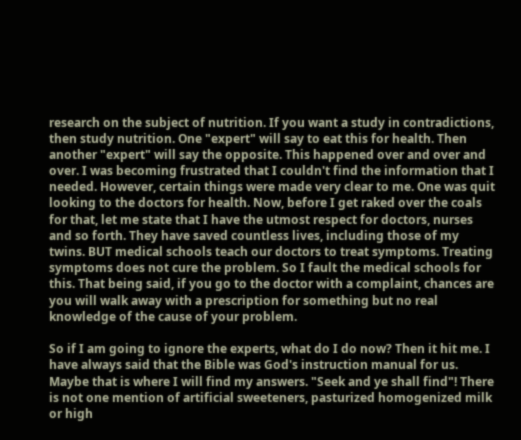research on the subject of nutrition. If you want a study in contradictions, then study nutrition. One "expert" will say to eat this for health. Then another "expert" will say the opposite. This happened over and over and over. I was becoming frustrated that I couldn't find the information that I needed. However, certain things were made very clear to me. One was quit looking to the doctors for health. Now, before I get raked over the coals for that, let me state that I have the utmost respect for doctors, nurses and so forth. They have saved countless lives, including those of my twins. BUT medical schools teach our doctors to treat symptoms. Treating symptoms does not cure the problem. So I fault the medical schools for this. That being said, if you go to the doctor with a complaint, chances are you will walk away with a prescription for something but no real knowledge of the cause of your problem.

So if I am going to ignore the experts, what do I do now? Then it hit me. I have always said that the Bible was God's instruction manual for us. Maybe that is where I will find my answers. "Seek and ye shall find"! There is not one mention of artificial sweeteners, pasturized homogenized milk or high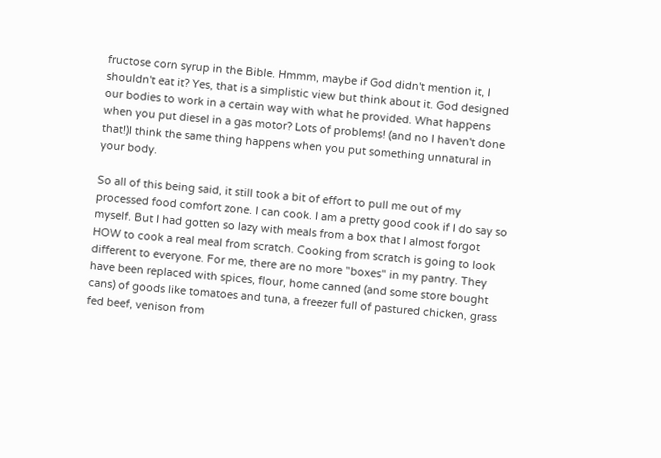fructose corn syrup in the Bible. Hmmm, maybe if God didn't mention it, I shouldn't eat it? Yes, that is a simplistic view but think about it. God designed our bodies to work in a certain way with what he provided. What happens when you put diesel in a gas motor? Lots of problems! (and no I haven't done that!)I think the same thing happens when you put something unnatural in your body.

So all of this being said, it still took a bit of effort to pull me out of my processed food comfort zone. I can cook. I am a pretty good cook if I do say so myself. But I had gotten so lazy with meals from a box that I almost forgot HOW to cook a real meal from scratch. Cooking from scratch is going to look different to everyone. For me, there are no more "boxes" in my pantry. They have been replaced with spices, flour, home canned (and some store bought cans) of goods like tomatoes and tuna, a freezer full of pastured chicken, grass fed beef, venison from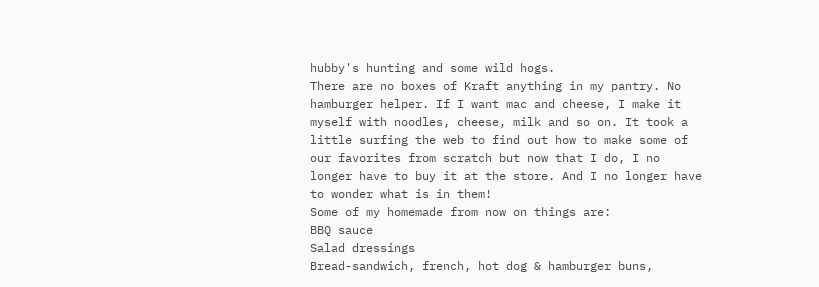hubby's hunting and some wild hogs.
There are no boxes of Kraft anything in my pantry. No hamburger helper. If I want mac and cheese, I make it myself with noodles, cheese, milk and so on. It took a little surfing the web to find out how to make some of our favorites from scratch but now that I do, I no longer have to buy it at the store. And I no longer have to wonder what is in them!
Some of my homemade from now on things are:
BBQ sauce
Salad dressings
Bread-sandwich, french, hot dog & hamburger buns,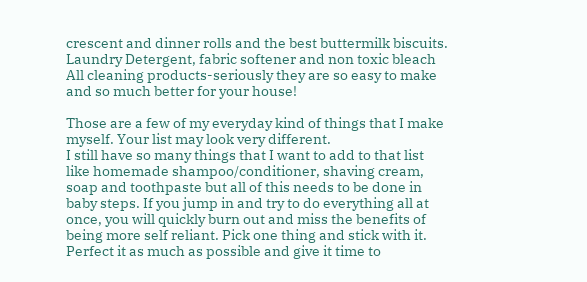crescent and dinner rolls and the best buttermilk biscuits.
Laundry Detergent, fabric softener and non toxic bleach
All cleaning products-seriously they are so easy to make and so much better for your house!

Those are a few of my everyday kind of things that I make myself. Your list may look very different.
I still have so many things that I want to add to that list like homemade shampoo/conditioner, shaving cream, soap and toothpaste but all of this needs to be done in baby steps. If you jump in and try to do everything all at once, you will quickly burn out and miss the benefits of being more self reliant. Pick one thing and stick with it. Perfect it as much as possible and give it time to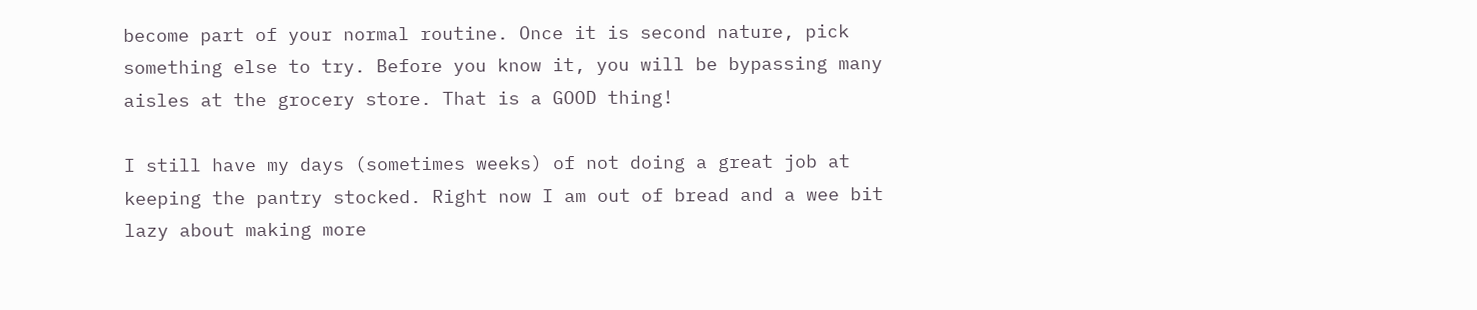become part of your normal routine. Once it is second nature, pick something else to try. Before you know it, you will be bypassing many aisles at the grocery store. That is a GOOD thing!

I still have my days (sometimes weeks) of not doing a great job at keeping the pantry stocked. Right now I am out of bread and a wee bit lazy about making more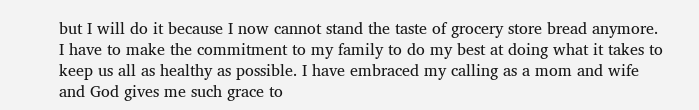but I will do it because I now cannot stand the taste of grocery store bread anymore. I have to make the commitment to my family to do my best at doing what it takes to keep us all as healthy as possible. I have embraced my calling as a mom and wife and God gives me such grace to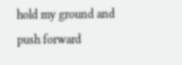hold my ground and push forward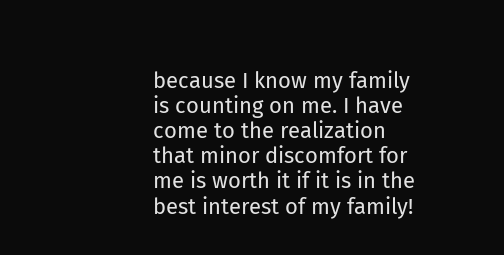because I know my family is counting on me. I have come to the realization that minor discomfort for me is worth it if it is in the best interest of my family!